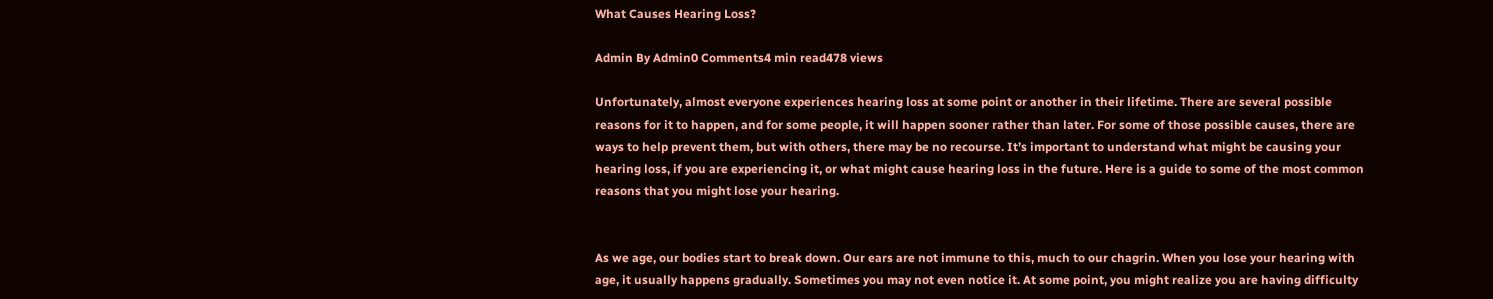What Causes Hearing Loss?

Admin By Admin0 Comments4 min read478 views

Unfortunately, almost everyone experiences hearing loss at some point or another in their lifetime. There are several possible reasons for it to happen, and for some people, it will happen sooner rather than later. For some of those possible causes, there are ways to help prevent them, but with others, there may be no recourse. It’s important to understand what might be causing your hearing loss, if you are experiencing it, or what might cause hearing loss in the future. Here is a guide to some of the most common reasons that you might lose your hearing.


As we age, our bodies start to break down. Our ears are not immune to this, much to our chagrin. When you lose your hearing with age, it usually happens gradually. Sometimes you may not even notice it. At some point, you might realize you are having difficulty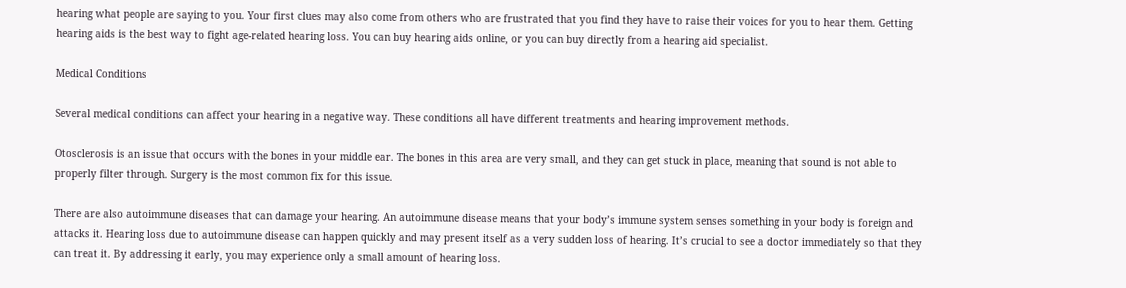hearing what people are saying to you. Your first clues may also come from others who are frustrated that you find they have to raise their voices for you to hear them. Getting hearing aids is the best way to fight age-related hearing loss. You can buy hearing aids online, or you can buy directly from a hearing aid specialist.

Medical Conditions

Several medical conditions can affect your hearing in a negative way. These conditions all have different treatments and hearing improvement methods.

Otosclerosis is an issue that occurs with the bones in your middle ear. The bones in this area are very small, and they can get stuck in place, meaning that sound is not able to properly filter through. Surgery is the most common fix for this issue.

There are also autoimmune diseases that can damage your hearing. An autoimmune disease means that your body’s immune system senses something in your body is foreign and attacks it. Hearing loss due to autoimmune disease can happen quickly and may present itself as a very sudden loss of hearing. It’s crucial to see a doctor immediately so that they can treat it. By addressing it early, you may experience only a small amount of hearing loss.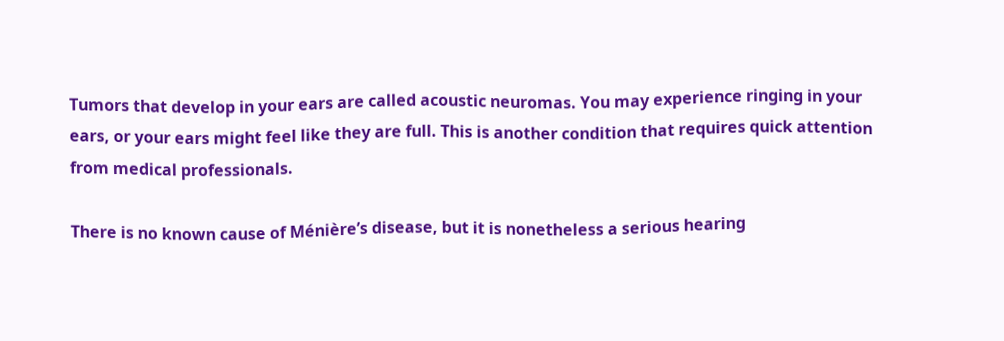Tumors that develop in your ears are called acoustic neuromas. You may experience ringing in your ears, or your ears might feel like they are full. This is another condition that requires quick attention from medical professionals.

There is no known cause of Ménière’s disease, but it is nonetheless a serious hearing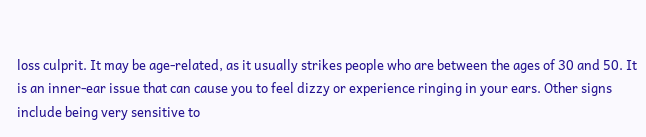loss culprit. It may be age-related, as it usually strikes people who are between the ages of 30 and 50. It is an inner-ear issue that can cause you to feel dizzy or experience ringing in your ears. Other signs include being very sensitive to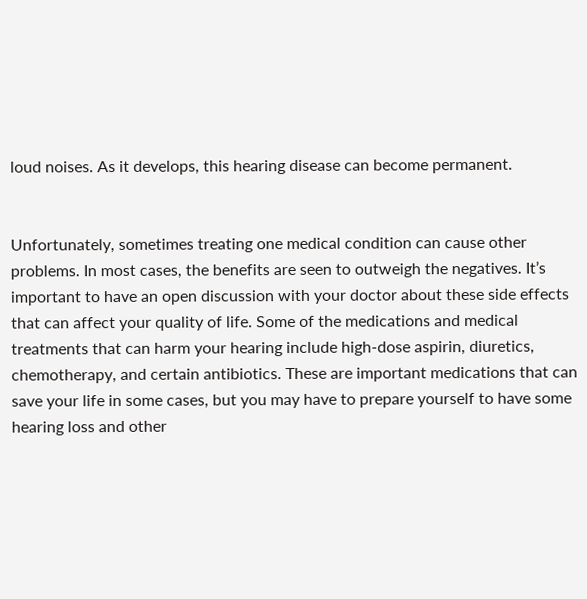loud noises. As it develops, this hearing disease can become permanent.


Unfortunately, sometimes treating one medical condition can cause other problems. In most cases, the benefits are seen to outweigh the negatives. It’s important to have an open discussion with your doctor about these side effects that can affect your quality of life. Some of the medications and medical treatments that can harm your hearing include high-dose aspirin, diuretics, chemotherapy, and certain antibiotics. These are important medications that can save your life in some cases, but you may have to prepare yourself to have some hearing loss and other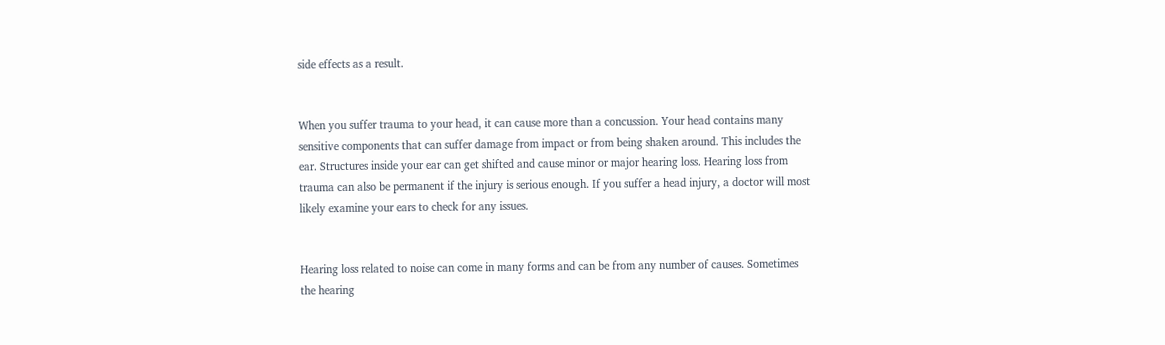side effects as a result.


When you suffer trauma to your head, it can cause more than a concussion. Your head contains many sensitive components that can suffer damage from impact or from being shaken around. This includes the ear. Structures inside your ear can get shifted and cause minor or major hearing loss. Hearing loss from trauma can also be permanent if the injury is serious enough. If you suffer a head injury, a doctor will most likely examine your ears to check for any issues.


Hearing loss related to noise can come in many forms and can be from any number of causes. Sometimes the hearing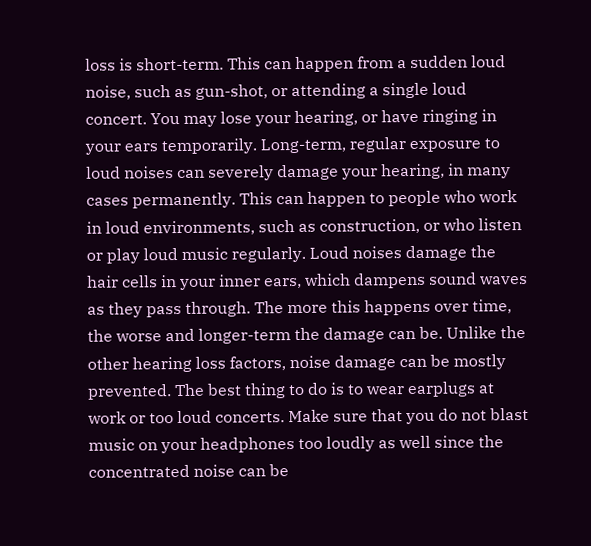loss is short-term. This can happen from a sudden loud noise, such as gun-shot, or attending a single loud concert. You may lose your hearing, or have ringing in your ears temporarily. Long-term, regular exposure to loud noises can severely damage your hearing, in many cases permanently. This can happen to people who work in loud environments, such as construction, or who listen or play loud music regularly. Loud noises damage the hair cells in your inner ears, which dampens sound waves as they pass through. The more this happens over time, the worse and longer-term the damage can be. Unlike the other hearing loss factors, noise damage can be mostly prevented. The best thing to do is to wear earplugs at work or too loud concerts. Make sure that you do not blast music on your headphones too loudly as well since the concentrated noise can be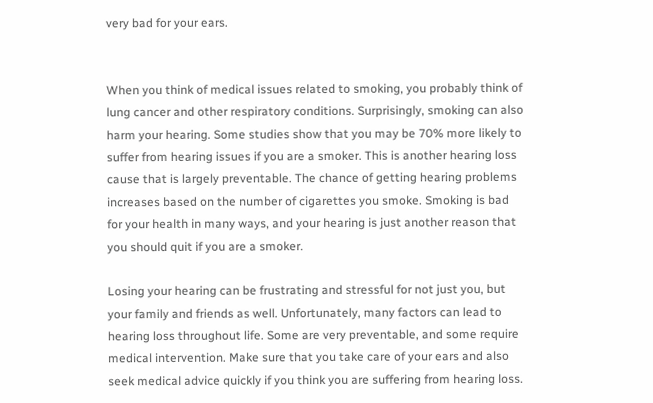very bad for your ears.


When you think of medical issues related to smoking, you probably think of lung cancer and other respiratory conditions. Surprisingly, smoking can also harm your hearing. Some studies show that you may be 70% more likely to suffer from hearing issues if you are a smoker. This is another hearing loss cause that is largely preventable. The chance of getting hearing problems increases based on the number of cigarettes you smoke. Smoking is bad for your health in many ways, and your hearing is just another reason that you should quit if you are a smoker.

Losing your hearing can be frustrating and stressful for not just you, but your family and friends as well. Unfortunately, many factors can lead to hearing loss throughout life. Some are very preventable, and some require medical intervention. Make sure that you take care of your ears and also seek medical advice quickly if you think you are suffering from hearing loss.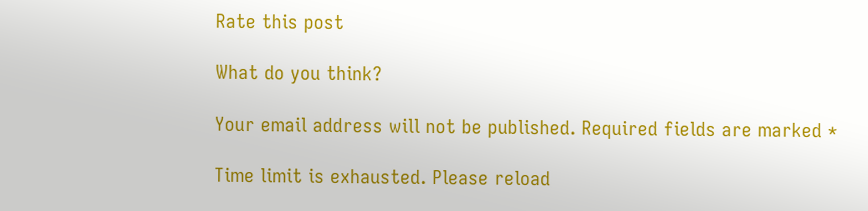Rate this post

What do you think?

Your email address will not be published. Required fields are marked *

Time limit is exhausted. Please reload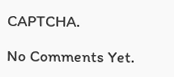CAPTCHA.

No Comments Yet.